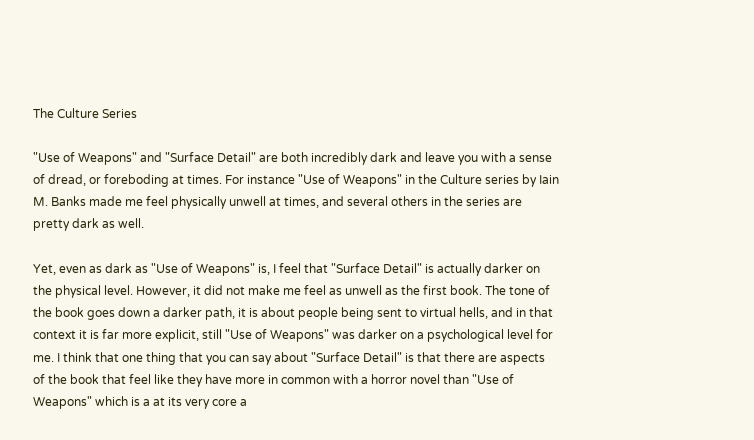The Culture Series

"Use of Weapons" and "Surface Detail" are both incredibly dark and leave you with a sense of dread, or foreboding at times. For instance "Use of Weapons" in the Culture series by Iain M. Banks made me feel physically unwell at times, and several others in the series are pretty dark as well.

Yet, even as dark as "Use of Weapons" is, I feel that "Surface Detail" is actually darker on the physical level. However, it did not make me feel as unwell as the first book. The tone of the book goes down a darker path, it is about people being sent to virtual hells, and in that context it is far more explicit, still "Use of Weapons" was darker on a psychological level for me. I think that one thing that you can say about "Surface Detail" is that there are aspects of the book that feel like they have more in common with a horror novel than "Use of Weapons" which is a at its very core a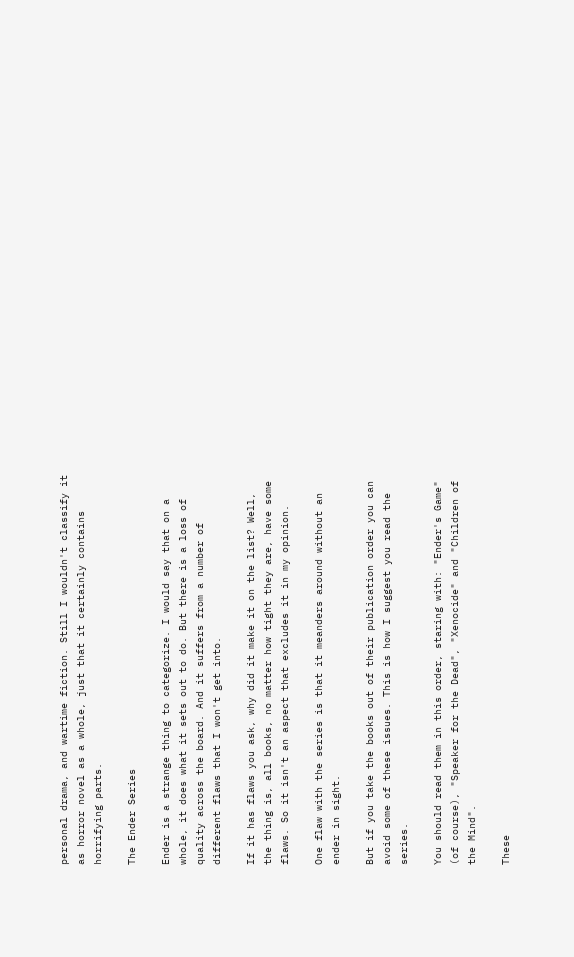personal drama, and wartime fiction. Still I wouldn't classify it as horror novel as a whole, just that it certainly contains horrifying parts.

The Ender Series

Ender is a strange thing to categorize. I would say that on a whole, it does what it sets out to do. But there is a loss of quality across the board. And it suffers from a number of different flaws that I won't get into.

If it has flaws you ask, why did it make it on the list? Well, the thing is, all books, no matter how tight they are, have some flaws. So it isn't an aspect that excludes it in my opinion.

One flaw with the series is that it meanders around without an ender in sight.

But if you take the books out of their publication order you can avoid some of these issues. This is how I suggest you read the series.

You should read them in this order, staring with: "Ender's Game" (of course), "Speaker for the Dead", "Xenocide" and "Children of the Mind".

These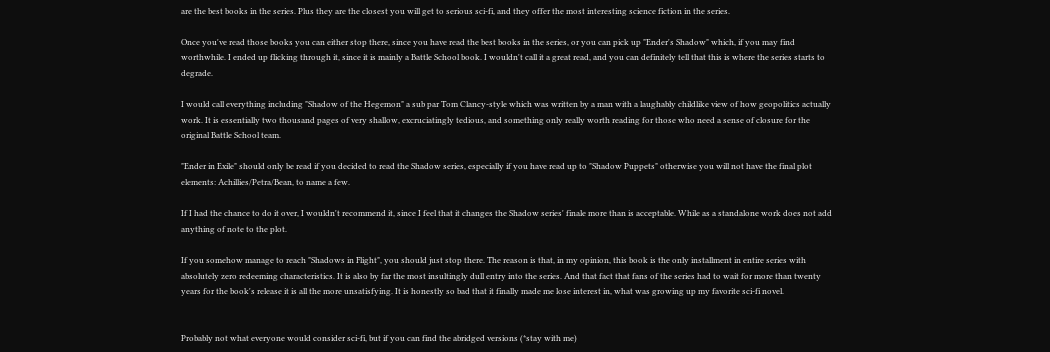are the best books in the series. Plus they are the closest you will get to serious sci-fi, and they offer the most interesting science fiction in the series.

Once you've read those books you can either stop there, since you have read the best books in the series, or you can pick up "Ender's Shadow" which, if you may find worthwhile. I ended up flicking through it, since it is mainly a Battle School book. I wouldn't call it a great read, and you can definitely tell that this is where the series starts to degrade.

I would call everything including "Shadow of the Hegemon" a sub par Tom Clancy-style which was written by a man with a laughably childlike view of how geopolitics actually work. It is essentially two thousand pages of very shallow, excruciatingly tedious, and something only really worth reading for those who need a sense of closure for the original Battle School team.

"Ender in Exile" should only be read if you decided to read the Shadow series, especially if you have read up to "Shadow Puppets" otherwise you will not have the final plot elements: Achillies/Petra/Bean, to name a few.

If I had the chance to do it over, I wouldn't recommend it, since I feel that it changes the Shadow series' finale more than is acceptable. While as a standalone work does not add anything of note to the plot.

If you somehow manage to reach "Shadows in Flight", you should just stop there. The reason is that, in my opinion, this book is the only installment in entire series with absolutely zero redeeming characteristics. It is also by far the most insultingly dull entry into the series. And that fact that fans of the series had to wait for more than twenty years for the book's release it is all the more unsatisfying. It is honestly so bad that it finally made me lose interest in, what was growing up my favorite sci-fi novel.


Probably not what everyone would consider sci-fi, but if you can find the abridged versions (*stay with me)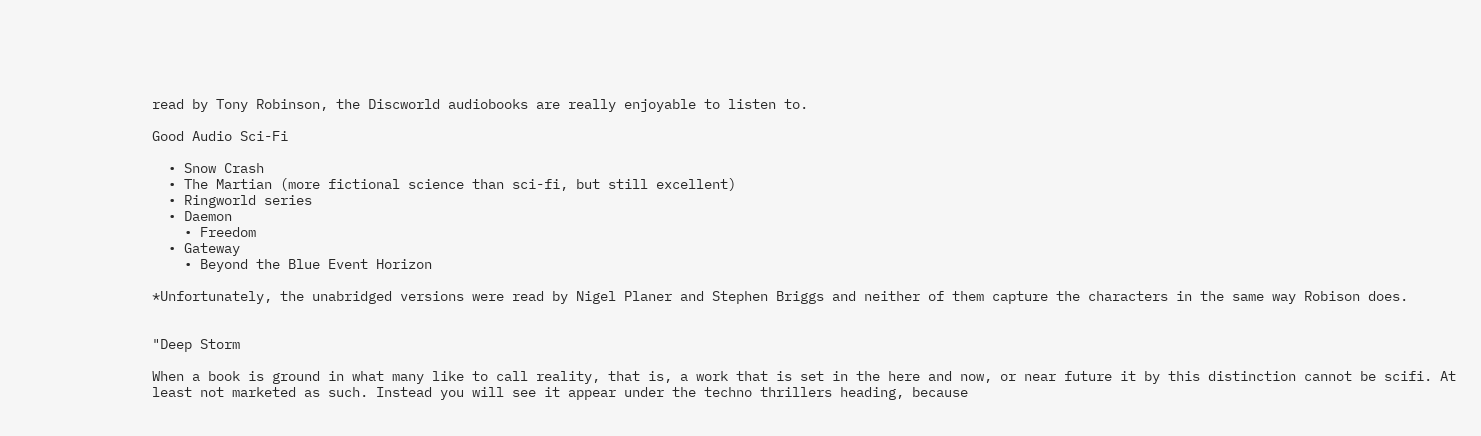read by Tony Robinson, the Discworld audiobooks are really enjoyable to listen to.

Good Audio Sci-Fi

  • Snow Crash
  • The Martian (more fictional science than sci-fi, but still excellent)
  • Ringworld series
  • Daemon
    • Freedom
  • Gateway
    • Beyond the Blue Event Horizon

*Unfortunately, the unabridged versions were read by Nigel Planer and Stephen Briggs and neither of them capture the characters in the same way Robison does.


"Deep Storm

When a book is ground in what many like to call reality, that is, a work that is set in the here and now, or near future it by this distinction cannot be scifi. At least not marketed as such. Instead you will see it appear under the techno thrillers heading, because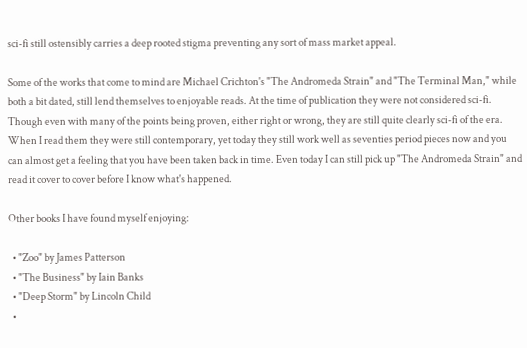sci-fi still ostensibly carries a deep rooted stigma preventing any sort of mass market appeal.

Some of the works that come to mind are Michael Crichton's "The Andromeda Strain" and "The Terminal Man," while both a bit dated, still lend themselves to enjoyable reads. At the time of publication they were not considered sci-fi. Though even with many of the points being proven, either right or wrong, they are still quite clearly sci-fi of the era. When I read them they were still contemporary, yet today they still work well as seventies period pieces now and you can almost get a feeling that you have been taken back in time. Even today I can still pick up "The Andromeda Strain" and read it cover to cover before I know what's happened.

Other books I have found myself enjoying:

  • "Zoo" by James Patterson
  • "The Business" by Iain Banks
  • "Deep Storm" by Lincoln Child
  •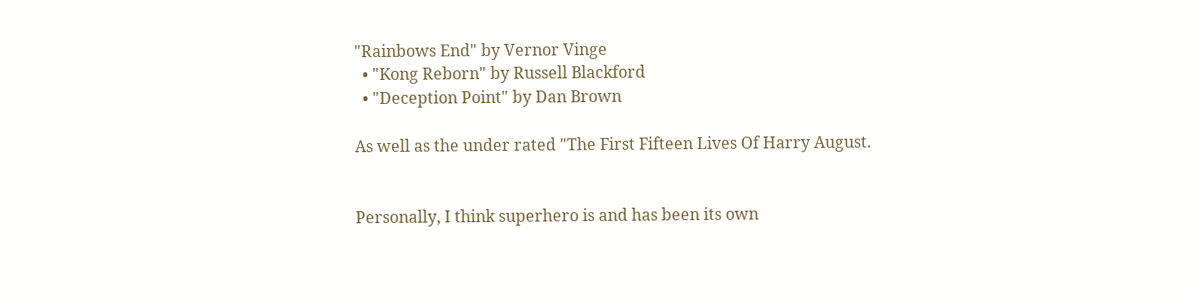"Rainbows End" by Vernor Vinge
  • "Kong Reborn" by Russell Blackford
  • "Deception Point" by Dan Brown

As well as the under rated "The First Fifteen Lives Of Harry August.


Personally, I think superhero is and has been its own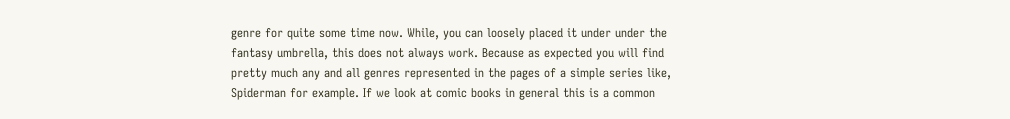genre for quite some time now. While, you can loosely placed it under under the fantasy umbrella, this does not always work. Because as expected you will find pretty much any and all genres represented in the pages of a simple series like, Spiderman for example. If we look at comic books in general this is a common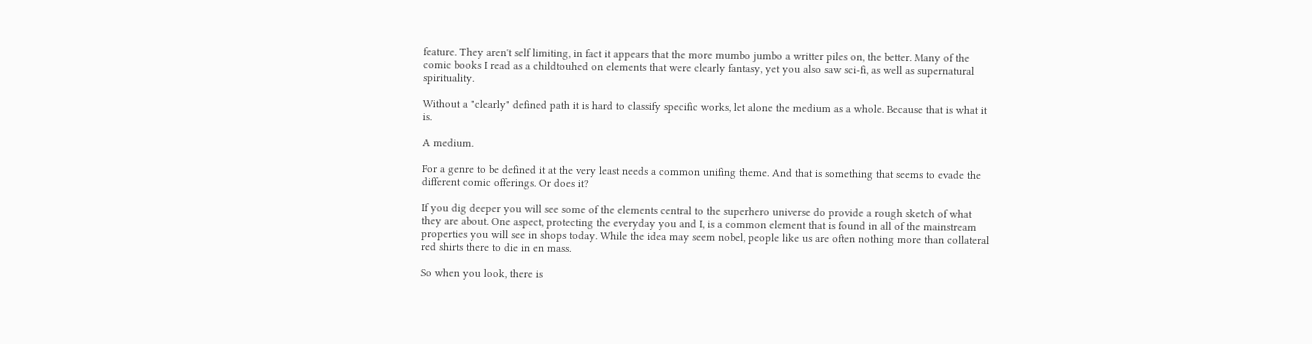feature. They aren't self limiting, in fact it appears that the more mumbo jumbo a writter piles on, the better. Many of the comic books I read as a childtouhed on elements that were clearly fantasy, yet you also saw sci-fi, as well as supernatural spirituality.

Without a "clearly" defined path it is hard to classify specific works, let alone the medium as a whole. Because that is what it is.

A medium.

For a genre to be defined it at the very least needs a common unifing theme. And that is something that seems to evade the different comic offerings. Or does it?

If you dig deeper you will see some of the elements central to the superhero universe do provide a rough sketch of what they are about. One aspect, protecting the everyday you and I, is a common element that is found in all of the mainstream properties you will see in shops today. While the idea may seem nobel, people like us are often nothing more than collateral red shirts there to die in en mass.

So when you look, there is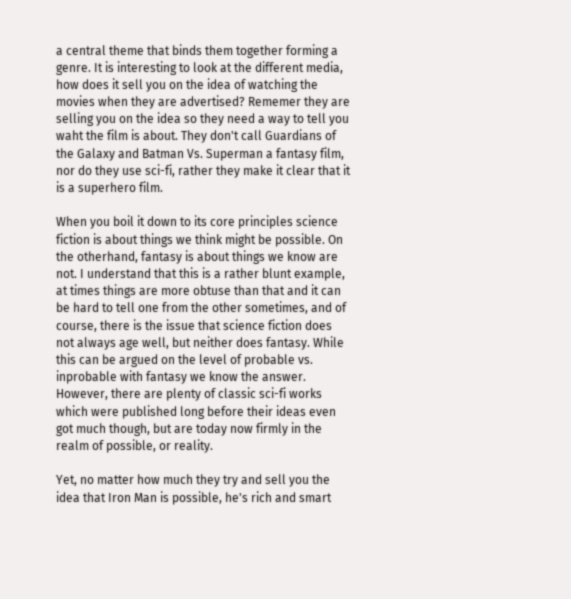a central theme that binds them together forming a genre. It is interesting to look at the different media, how does it sell you on the idea of watching the movies when they are advertised? Rememer they are selling you on the idea so they need a way to tell you waht the film is about. They don't call Guardians of the Galaxy and Batman Vs. Superman a fantasy film, nor do they use sci-fi, rather they make it clear that it is a superhero film.

When you boil it down to its core principles science fiction is about things we think might be possible. On the otherhand, fantasy is about things we know are not. I understand that this is a rather blunt example, at times things are more obtuse than that and it can be hard to tell one from the other sometimes, and of course, there is the issue that science fiction does not always age well, but neither does fantasy. While this can be argued on the level of probable vs. inprobable with fantasy we know the answer. However, there are plenty of classic sci-fi works which were published long before their ideas even got much though, but are today now firmly in the realm of possible, or reality.

Yet, no matter how much they try and sell you the idea that Iron Man is possible, he's rich and smart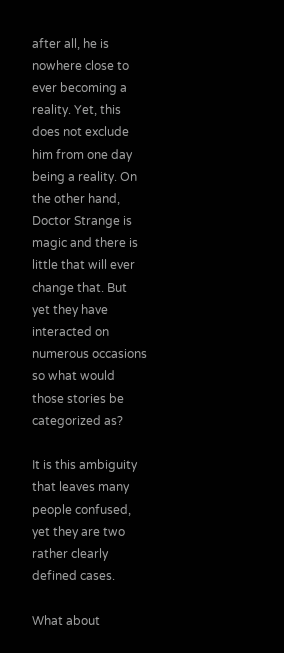after all, he is nowhere close to ever becoming a reality. Yet, this does not exclude him from one day being a reality. On the other hand, Doctor Strange is magic and there is little that will ever change that. But yet they have interacted on numerous occasions so what would those stories be categorized as?

It is this ambiguity that leaves many people confused, yet they are two rather clearly defined cases.

What about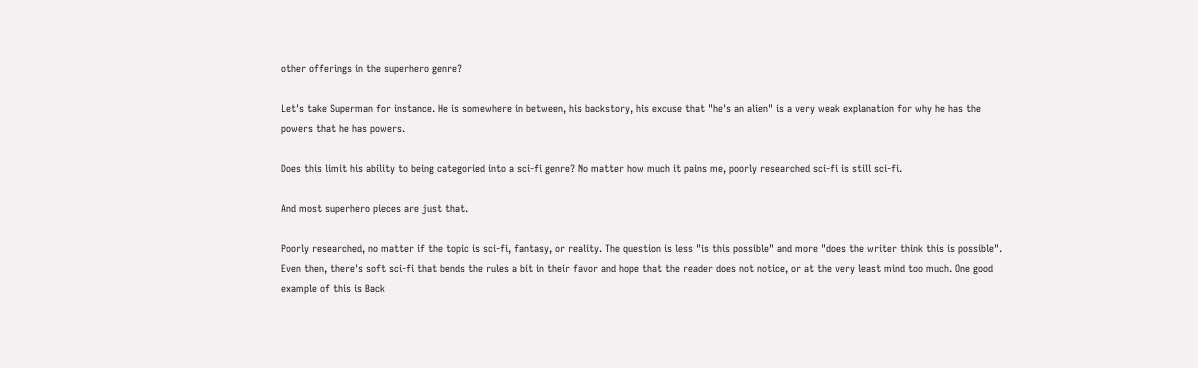other offerings in the superhero genre?

Let's take Superman for instance. He is somewhere in between, his backstory, his excuse that "he's an alien" is a very weak explanation for why he has the powers that he has powers.

Does this limit his ability to being categoried into a sci-fi genre? No matter how much it pains me, poorly researched sci-fi is still sci-fi.

And most superhero pieces are just that.

Poorly researched, no matter if the topic is sci-fi, fantasy, or reality. The question is less "is this possible" and more "does the writer think this is possible". Even then, there's soft sci-fi that bends the rules a bit in their favor and hope that the reader does not notice, or at the very least mind too much. One good example of this is Back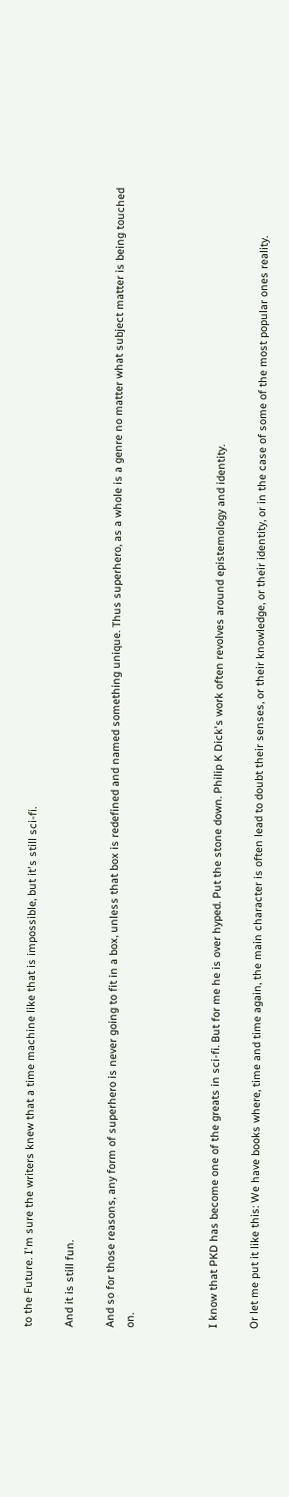to the Future. I'm sure the writers knew that a time machine like that is impossible, but it's still sci-fi.

And it is still fun.

And so for those reasons, any form of superhero is never going to fit in a box, unless that box is redefined and named something unique. Thus superhero, as a whole is a genre no matter what subject matter is being touched on.



I know that PKD has become one of the greats in sci-fi. But for me he is over hyped. Put the stone down. Philip K Dick's work often revolves around epistemology and identity.

Or let me put it like this: We have books where, time and time again, the main character is often lead to doubt their senses, or their knowledge, or their identity, or in the case of some of the most popular ones reality.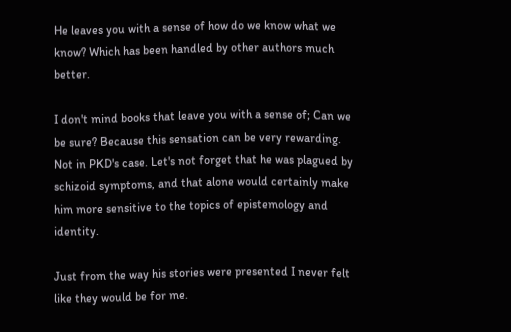He leaves you with a sense of how do we know what we know? Which has been handled by other authors much better.

I don't mind books that leave you with a sense of; Can we be sure? Because this sensation can be very rewarding. Not in PKD's case. Let's not forget that he was plagued by schizoid symptoms, and that alone would certainly make him more sensitive to the topics of epistemology and identity.

Just from the way his stories were presented I never felt like they would be for me.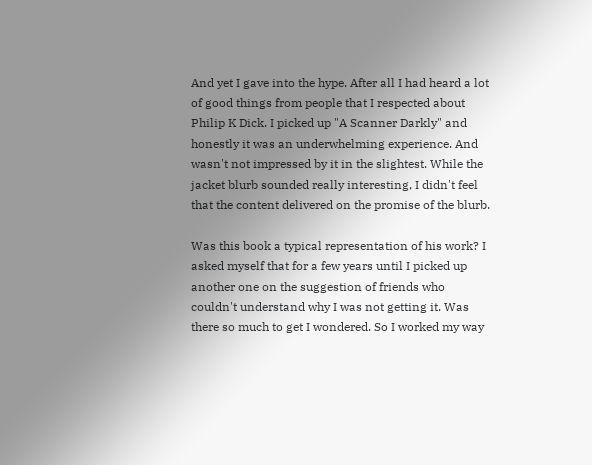And yet I gave into the hype. After all I had heard a lot of good things from people that I respected about Philip K Dick. I picked up "A Scanner Darkly" and honestly it was an underwhelming experience. And wasn't not impressed by it in the slightest. While the jacket blurb sounded really interesting, I didn't feel that the content delivered on the promise of the blurb.

Was this book a typical representation of his work? I asked myself that for a few years until I picked up another one on the suggestion of friends who couldn't understand why I was not getting it. Was there so much to get I wondered. So I worked my way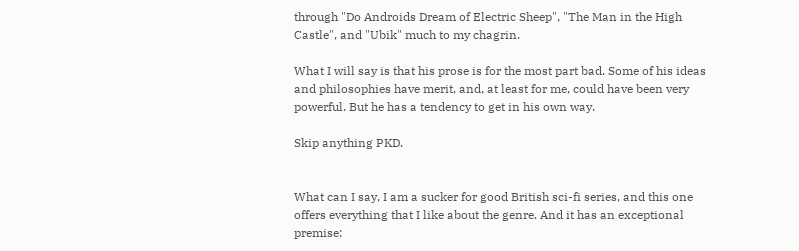through "Do Androids Dream of Electric Sheep", "The Man in the High Castle", and "Ubik" much to my chagrin.

What I will say is that his prose is for the most part bad. Some of his ideas and philosophies have merit, and, at least for me, could have been very powerful. But he has a tendency to get in his own way.

Skip anything PKD.


What can I say, I am a sucker for good British sci-fi series, and this one offers everything that I like about the genre. And it has an exceptional premise: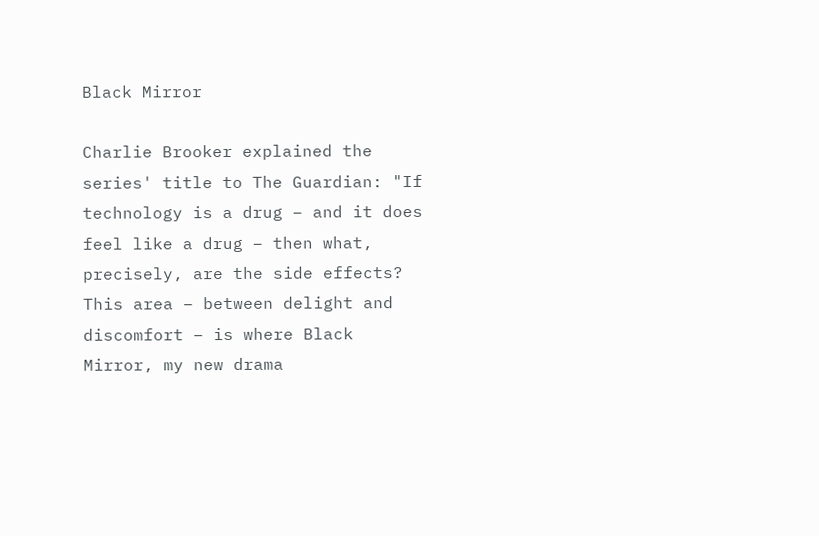Black Mirror

Charlie Brooker explained the series' title to The Guardian: "If technology is a drug – and it does feel like a drug – then what, precisely, are the side effects? This area – between delight and discomfort – is where Black Mirror, my new drama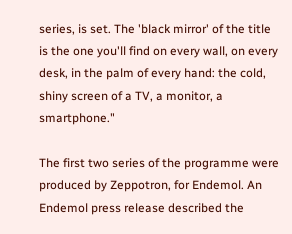series, is set. The 'black mirror' of the title is the one you'll find on every wall, on every desk, in the palm of every hand: the cold, shiny screen of a TV, a monitor, a smartphone."

The first two series of the programme were produced by Zeppotron, for Endemol. An Endemol press release described the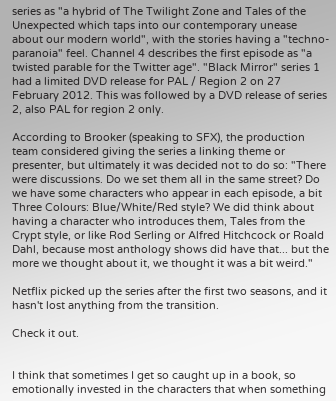series as "a hybrid of The Twilight Zone and Tales of the Unexpected which taps into our contemporary unease about our modern world", with the stories having a "techno-paranoia" feel. Channel 4 describes the first episode as "a twisted parable for the Twitter age". "Black Mirror" series 1 had a limited DVD release for PAL / Region 2 on 27 February 2012. This was followed by a DVD release of series 2, also PAL for region 2 only.

According to Brooker (speaking to SFX), the production team considered giving the series a linking theme or presenter, but ultimately it was decided not to do so: "There were discussions. Do we set them all in the same street? Do we have some characters who appear in each episode, a bit Three Colours: Blue/White/Red style? We did think about having a character who introduces them, Tales from the Crypt style, or like Rod Serling or Alfred Hitchcock or Roald Dahl, because most anthology shows did have that... but the more we thought about it, we thought it was a bit weird."

Netflix picked up the series after the first two seasons, and it hasn't lost anything from the transition.

Check it out.


I think that sometimes I get so caught up in a book, so emotionally invested in the characters that when something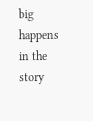big happens in the story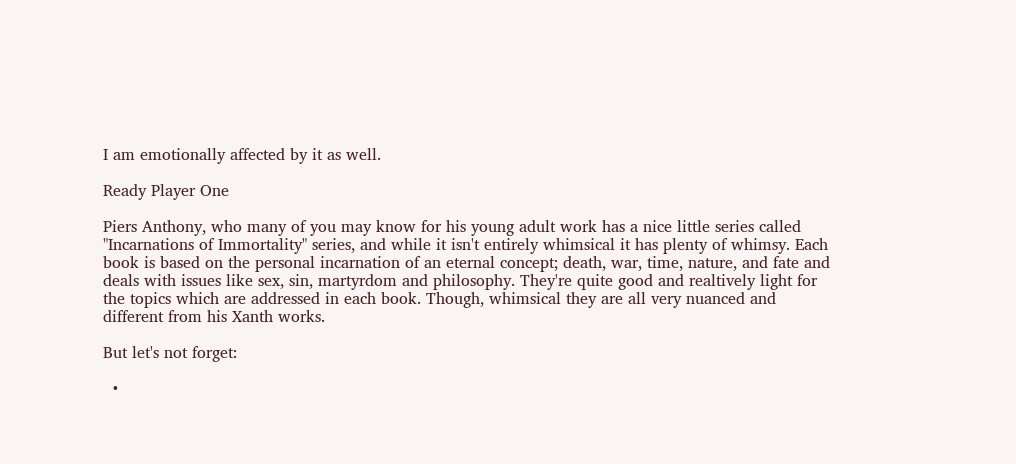I am emotionally affected by it as well.

Ready Player One

Piers Anthony, who many of you may know for his young adult work has a nice little series called "Incarnations of Immortality" series, and while it isn't entirely whimsical it has plenty of whimsy. Each book is based on the personal incarnation of an eternal concept; death, war, time, nature, and fate and deals with issues like sex, sin, martyrdom and philosophy. They're quite good and realtively light for the topics which are addressed in each book. Though, whimsical they are all very nuanced and different from his Xanth works.

But let's not forget:

  •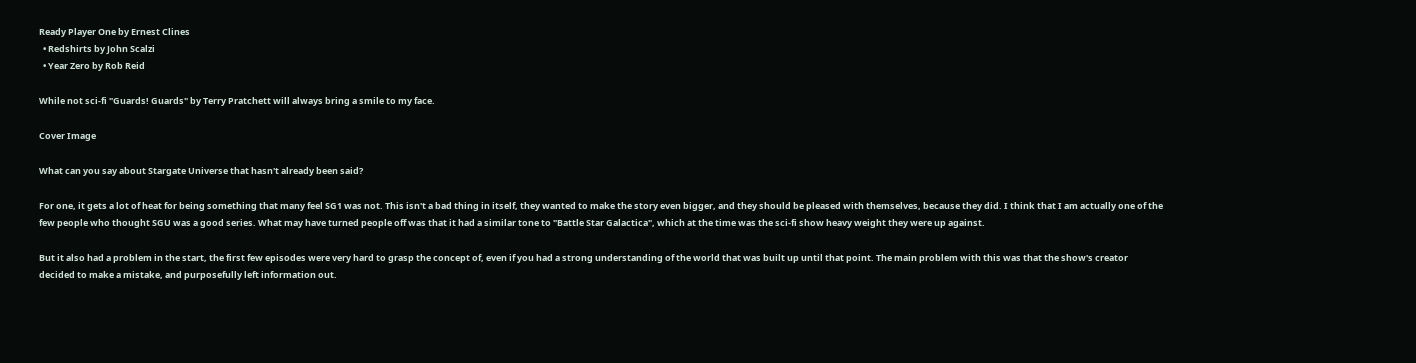Ready Player One by Ernest Clines
  • Redshirts by John Scalzi
  • Year Zero by Rob Reid

While not sci-fi "Guards! Guards" by Terry Pratchett will always bring a smile to my face.

Cover Image

What can you say about Stargate Universe that hasn't already been said?

For one, it gets a lot of heat for being something that many feel SG1 was not. This isn't a bad thing in itself, they wanted to make the story even bigger, and they should be pleased with themselves, because they did. I think that I am actually one of the few people who thought SGU was a good series. What may have turned people off was that it had a similar tone to "Battle Star Galactica", which at the time was the sci-fi show heavy weight they were up against.

But it also had a problem in the start, the first few episodes were very hard to grasp the concept of, even if you had a strong understanding of the world that was built up until that point. The main problem with this was that the show's creator decided to make a mistake, and purposefully left information out.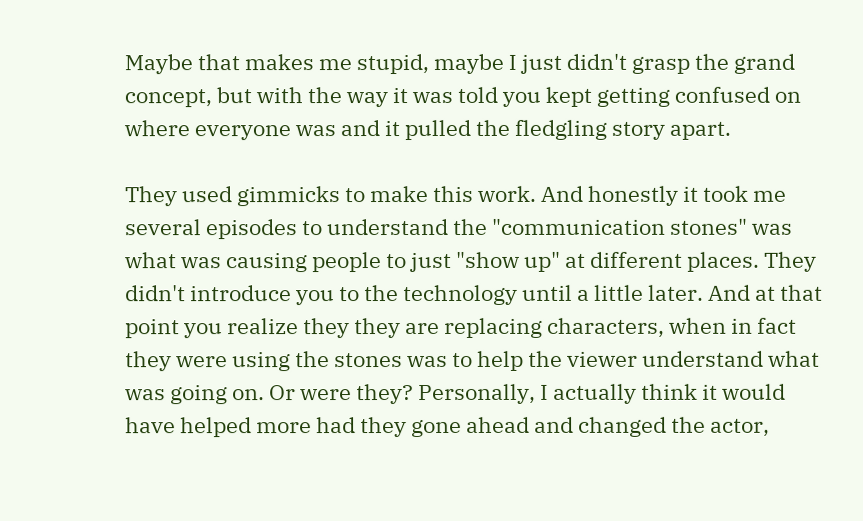Maybe that makes me stupid, maybe I just didn't grasp the grand concept, but with the way it was told you kept getting confused on where everyone was and it pulled the fledgling story apart.

They used gimmicks to make this work. And honestly it took me several episodes to understand the "communication stones" was what was causing people to just "show up" at different places. They didn't introduce you to the technology until a little later. And at that point you realize they they are replacing characters, when in fact they were using the stones was to help the viewer understand what was going on. Or were they? Personally, I actually think it would have helped more had they gone ahead and changed the actor,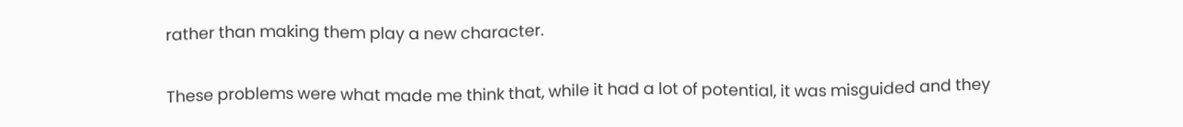rather than making them play a new character.

These problems were what made me think that, while it had a lot of potential, it was misguided and they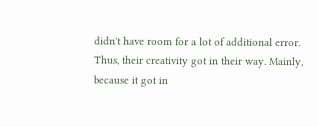didn't have room for a lot of additional error. Thus, their creativity got in their way. Mainly, because it got in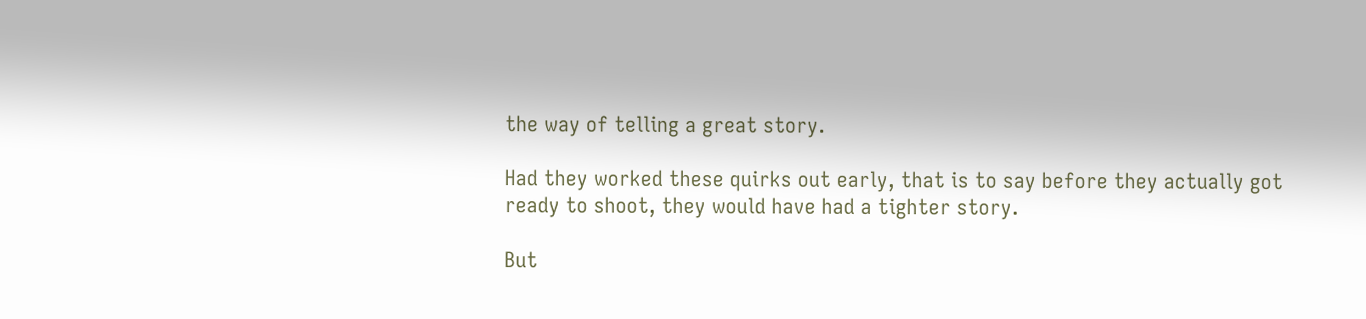the way of telling a great story.

Had they worked these quirks out early, that is to say before they actually got ready to shoot, they would have had a tighter story.

But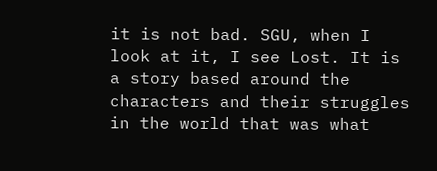it is not bad. SGU, when I look at it, I see Lost. It is a story based around the characters and their struggles in the world that was what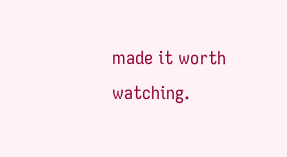made it worth watching.